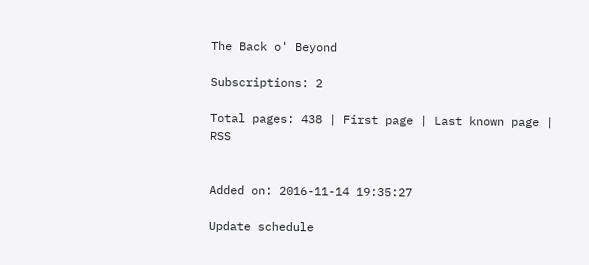The Back o' Beyond

Subscriptions: 2

Total pages: 438 | First page | Last known page | RSS


Added on: 2016-11-14 19:35:27

Update schedule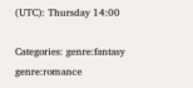(UTC): Thursday 14:00

Categories: genre:fantasy genre:romance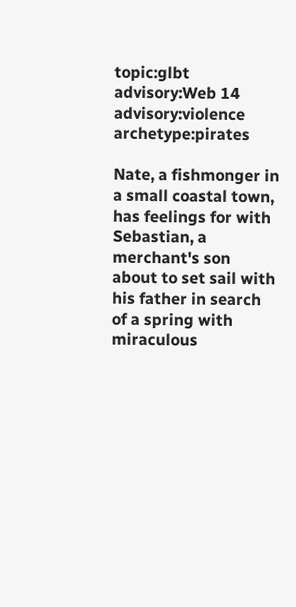topic:glbt advisory:Web 14 advisory:violence archetype:pirates

Nate, a fishmonger in a small coastal town, has feelings for with Sebastian, a merchant's son about to set sail with his father in search of a spring with miraculous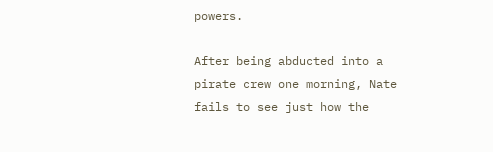powers.

After being abducted into a pirate crew one morning, Nate fails to see just how the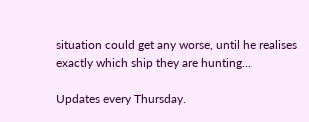situation could get any worse, until he realises exactly which ship they are hunting...

Updates every Thursday.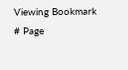Viewing Bookmark
# Page